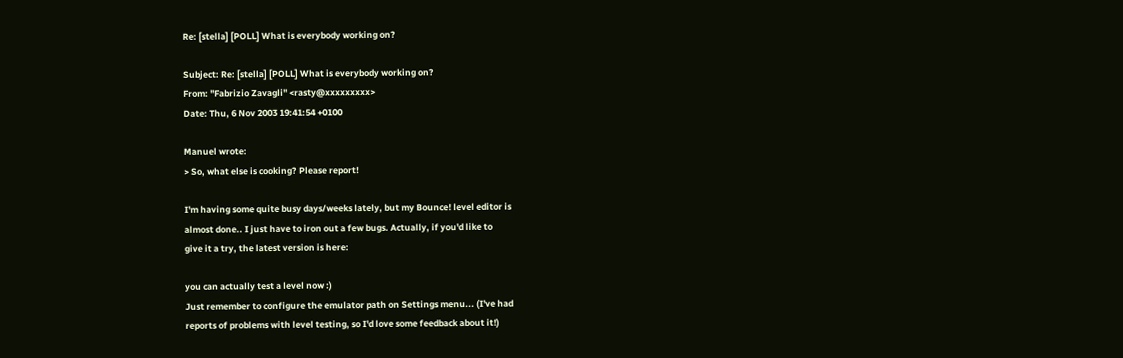Re: [stella] [POLL] What is everybody working on?

Subject: Re: [stella] [POLL] What is everybody working on?
From: "Fabrizio Zavagli" <rasty@xxxxxxxxx>
Date: Thu, 6 Nov 2003 19:41:54 +0100

Manuel wrote:
> So, what else is cooking? Please report!

I'm having some quite busy days/weeks lately, but my Bounce! level editor is
almost done.. I just have to iron out a few bugs. Actually, if you'd like to
give it a try, the latest version is here:

you can actually test a level now :)
Just remember to configure the emulator path on Settings menu... (I've had
reports of problems with level testing, so I'd love some feedback about it!)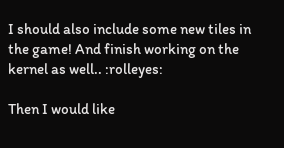I should also include some new tiles in the game! And finish working on the
kernel as well.. :rolleyes:

Then I would like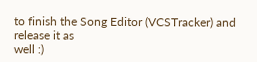to finish the Song Editor (VCSTracker) and release it as
well :)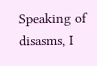Speaking of disasms, I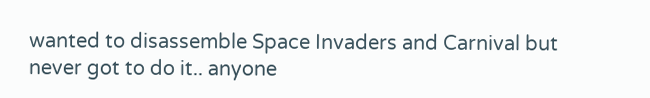wanted to disassemble Space Invaders and Carnival but
never got to do it.. anyone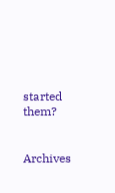started them?


Archives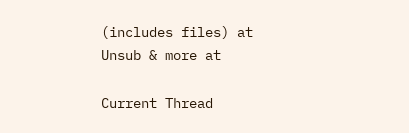(includes files) at
Unsub & more at

Current Thread